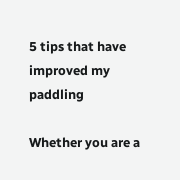5 tips that have improved my paddling

Whether you are a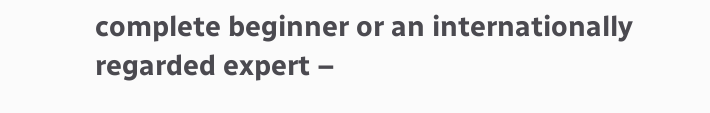complete beginner or an internationally regarded expert –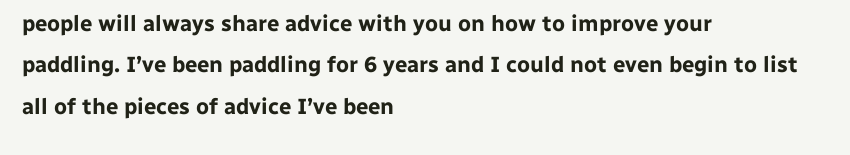people will always share advice with you on how to improve your paddling. I’ve been paddling for 6 years and I could not even begin to list all of the pieces of advice I’ve been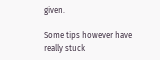given.

Some tips however have really stuck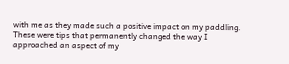with me as they made such a positive impact on my paddling. These were tips that permanently changed the way I approached an aspect of my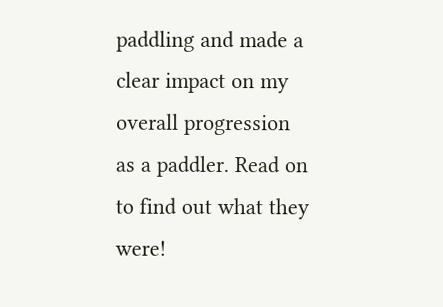paddling and made a clear impact on my overall progression as a paddler. Read on to find out what they were!